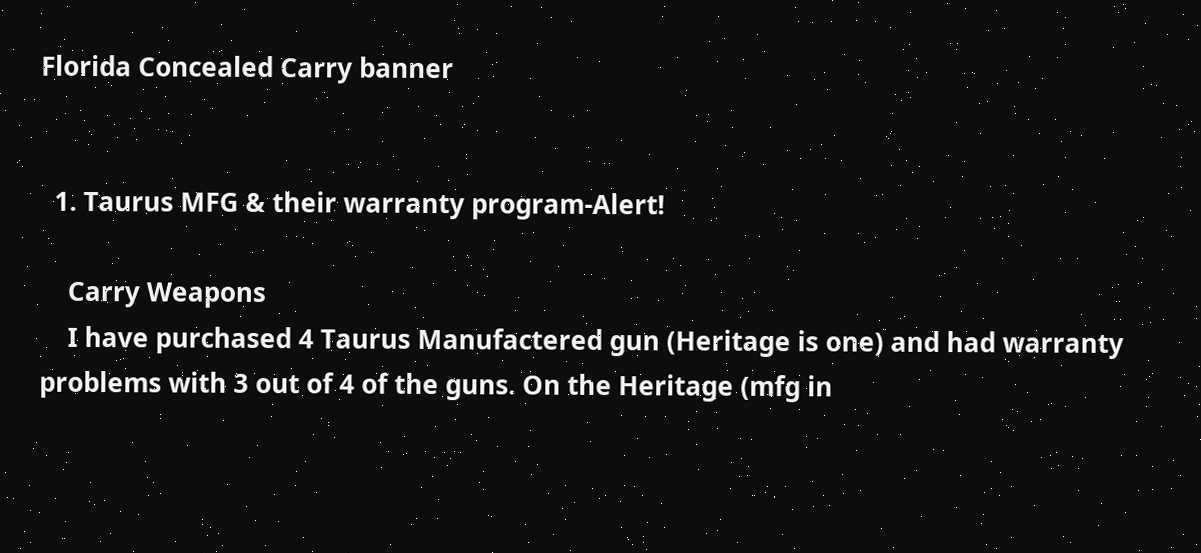Florida Concealed Carry banner


  1. Taurus MFG & their warranty program-Alert!

    Carry Weapons
    I have purchased 4 Taurus Manufactered gun (Heritage is one) and had warranty problems with 3 out of 4 of the guns. On the Heritage (mfg in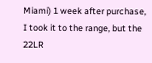Miami) 1 week after purchase, I took it to the range, but the 22LR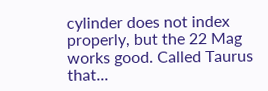cylinder does not index properly, but the 22 Mag works good. Called Taurus that...